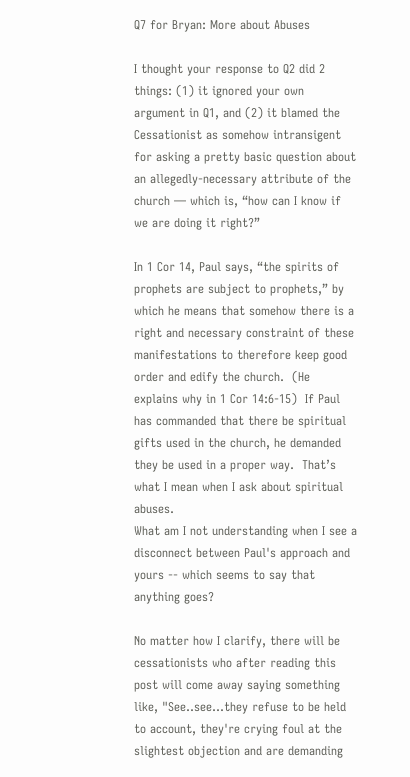Q7 for Bryan: More about Abuses

I thought your response to Q2 did 2 things: (1) it ignored your own argument in Q1, and (2) it blamed the Cessationist as somehow intransigent for asking a pretty basic question about an allegedly-necessary attribute of the church — which is, “how can I know if we are doing it right?”

In 1 Cor 14, Paul says, “the spirits of prophets are subject to prophets,” by which he means that somehow there is a right and necessary constraint of these manifestations to therefore keep good order and edify the church.  (He explains why in 1 Cor 14:6-15)  If Paul has commanded that there be spiritual gifts used in the church, he demanded they be used in a proper way.  That’s what I mean when I ask about spiritual abuses.
What am I not understanding when I see a disconnect between Paul's approach and yours -- which seems to say that anything goes?

No matter how I clarify, there will be cessationists who after reading this post will come away saying something like, "See..see...they refuse to be held to account, they're crying foul at the slightest objection and are demanding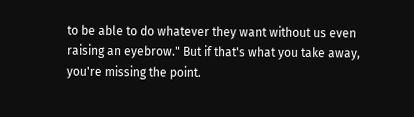to be able to do whatever they want without us even raising an eyebrow." But if that's what you take away, you're missing the point.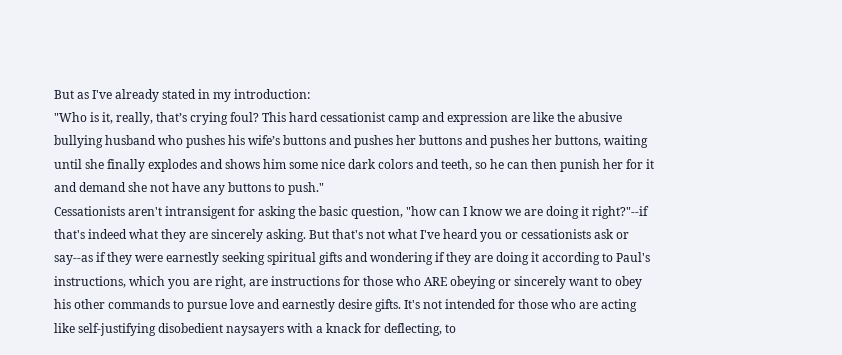But as I've already stated in my introduction:
"Who is it, really, that’s crying foul? This hard cessationist camp and expression are like the abusive bullying husband who pushes his wife’s buttons and pushes her buttons and pushes her buttons, waiting until she finally explodes and shows him some nice dark colors and teeth, so he can then punish her for it and demand she not have any buttons to push."
Cessationists aren't intransigent for asking the basic question, "how can I know we are doing it right?"--if that's indeed what they are sincerely asking. But that's not what I've heard you or cessationists ask or say--as if they were earnestly seeking spiritual gifts and wondering if they are doing it according to Paul's instructions, which you are right, are instructions for those who ARE obeying or sincerely want to obey his other commands to pursue love and earnestly desire gifts. It's not intended for those who are acting like self-justifying disobedient naysayers with a knack for deflecting, to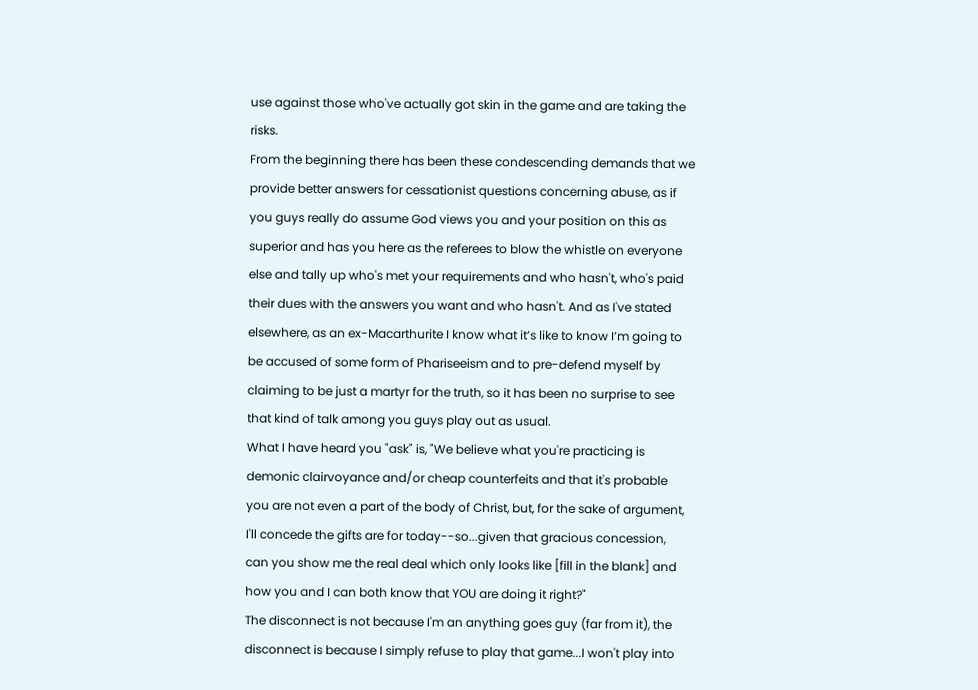use against those who've actually got skin in the game and are taking the risks.
From the beginning there has been these condescending demands that we provide better answers for cessationist questions concerning abuse, as if you guys really do assume God views you and your position on this as superior and has you here as the referees to blow the whistle on everyone else and tally up who's met your requirements and who hasn't, who's paid their dues with the answers you want and who hasn't. And as I've stated elsewhere, as an ex-Macarthurite I know what it’s like to know I’m going to be accused of some form of Phariseeism and to pre-defend myself by claiming to be just a martyr for the truth, so it has been no surprise to see that kind of talk among you guys play out as usual.
What I have heard you "ask" is, "We believe what you're practicing is demonic clairvoyance and/or cheap counterfeits and that it's probable you are not even a part of the body of Christ, but, for the sake of argument, I'll concede the gifts are for today--so...given that gracious concession, can you show me the real deal which only looks like [fill in the blank] and how you and I can both know that YOU are doing it right?"
The disconnect is not because I'm an anything goes guy (far from it), the disconnect is because I simply refuse to play that game...I won't play into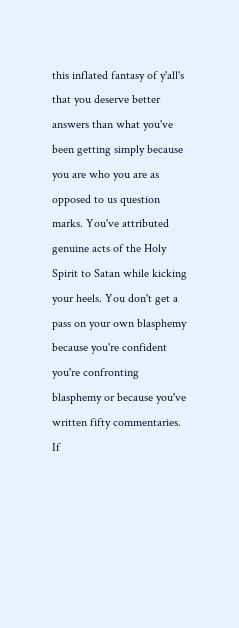this inflated fantasy of y'all's that you deserve better answers than what you've been getting simply because you are who you are as opposed to us question marks. You've attributed genuine acts of the Holy Spirit to Satan while kicking your heels. You don't get a pass on your own blasphemy because you're confident you're confronting blasphemy or because you've written fifty commentaries.
If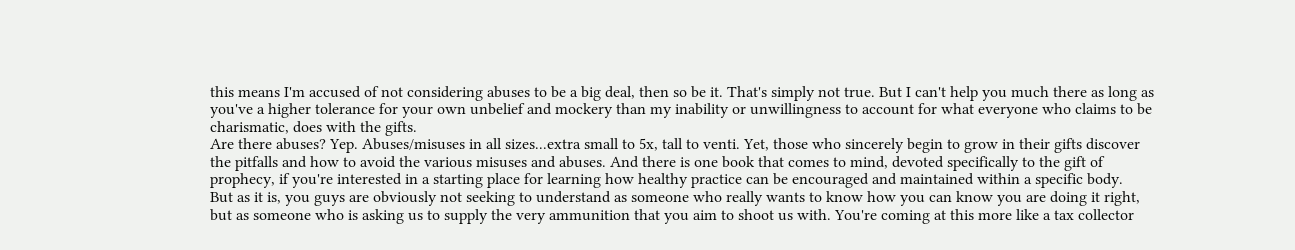this means I'm accused of not considering abuses to be a big deal, then so be it. That's simply not true. But I can't help you much there as long as you've a higher tolerance for your own unbelief and mockery than my inability or unwillingness to account for what everyone who claims to be charismatic, does with the gifts.
Are there abuses? Yep. Abuses/misuses in all sizes...extra small to 5x, tall to venti. Yet, those who sincerely begin to grow in their gifts discover the pitfalls and how to avoid the various misuses and abuses. And there is one book that comes to mind, devoted specifically to the gift of prophecy, if you're interested in a starting place for learning how healthy practice can be encouraged and maintained within a specific body.
But as it is, you guys are obviously not seeking to understand as someone who really wants to know how you can know you are doing it right, but as someone who is asking us to supply the very ammunition that you aim to shoot us with. You're coming at this more like a tax collector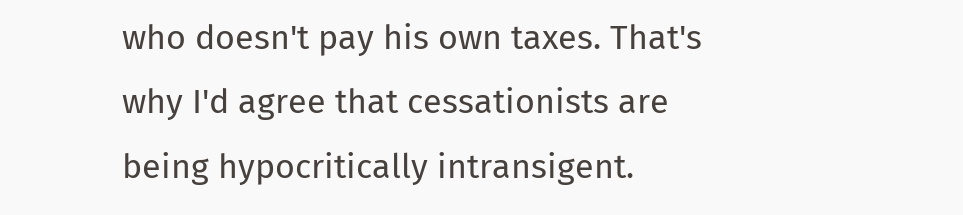who doesn't pay his own taxes. That's why I'd agree that cessationists are being hypocritically intransigent.